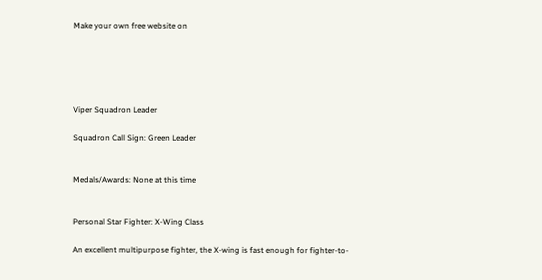Make your own free website on





Viper Squadron Leader

Squadron Call Sign: Green Leader


Medals/Awards: None at this time


Personal Star Fighter: X-Wing Class

An excellent multipurpose fighter, the X-wing is fast enough for fighter-to-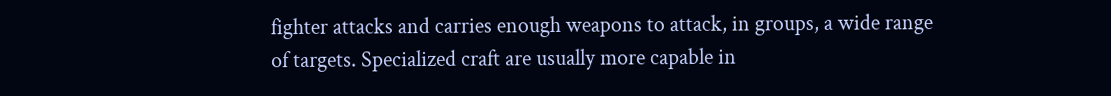fighter attacks and carries enough weapons to attack, in groups, a wide range of targets. Specialized craft are usually more capable in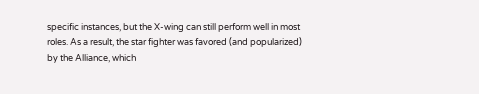specific instances, but the X-wing can still perform well in most roles. As a result, the star fighter was favored (and popularized) by the Alliance, which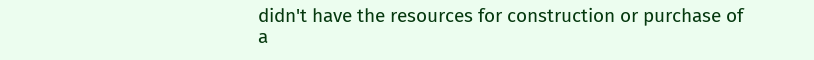didn't have the resources for construction or purchase of a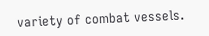variety of combat vessels.